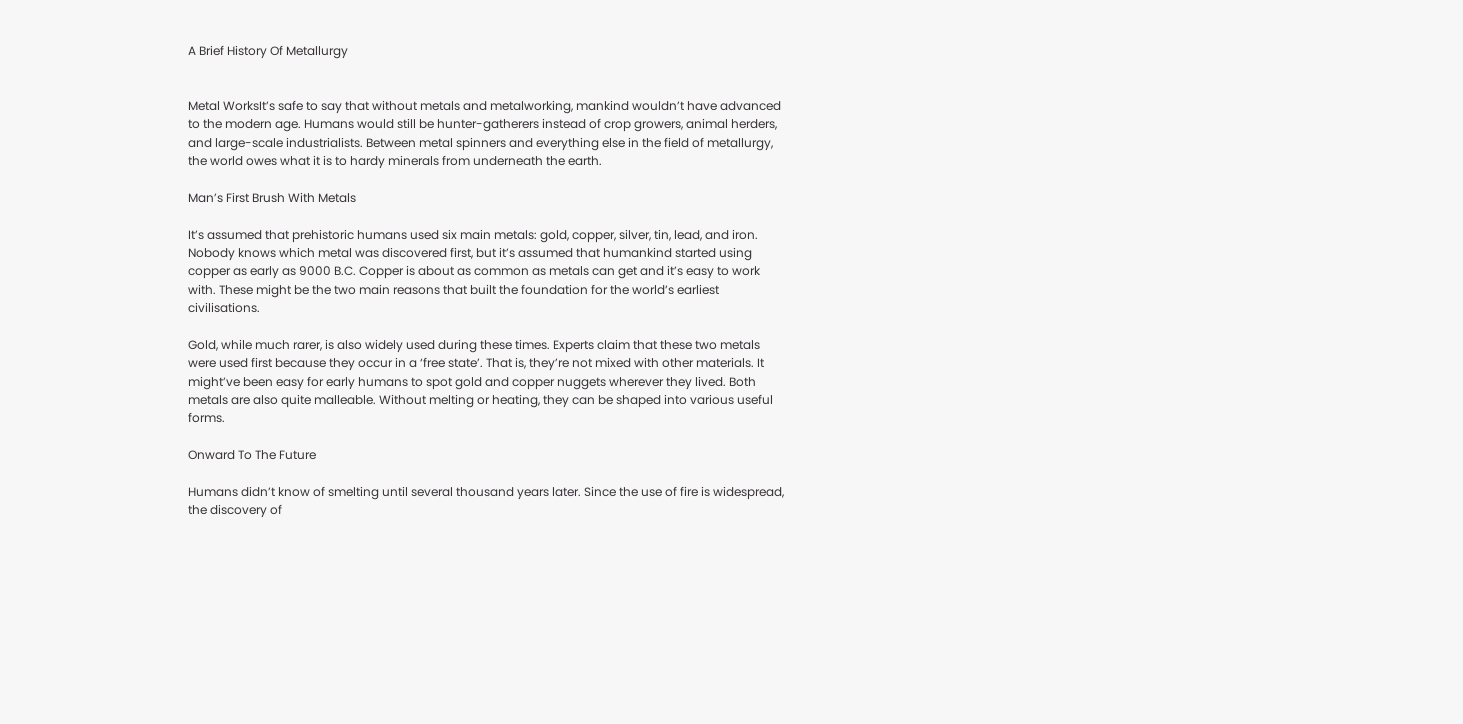A Brief History Of Metallurgy


Metal WorksIt’s safe to say that without metals and metalworking, mankind wouldn’t have advanced to the modern age. Humans would still be hunter-gatherers instead of crop growers, animal herders, and large-scale industrialists. Between metal spinners and everything else in the field of metallurgy, the world owes what it is to hardy minerals from underneath the earth.

Man’s First Brush With Metals

It’s assumed that prehistoric humans used six main metals: gold, copper, silver, tin, lead, and iron. Nobody knows which metal was discovered first, but it’s assumed that humankind started using copper as early as 9000 B.C. Copper is about as common as metals can get and it’s easy to work with. These might be the two main reasons that built the foundation for the world’s earliest civilisations.

Gold, while much rarer, is also widely used during these times. Experts claim that these two metals were used first because they occur in a ‘free state’. That is, they’re not mixed with other materials. It might’ve been easy for early humans to spot gold and copper nuggets wherever they lived. Both metals are also quite malleable. Without melting or heating, they can be shaped into various useful forms.

Onward To The Future

Humans didn’t know of smelting until several thousand years later. Since the use of fire is widespread, the discovery of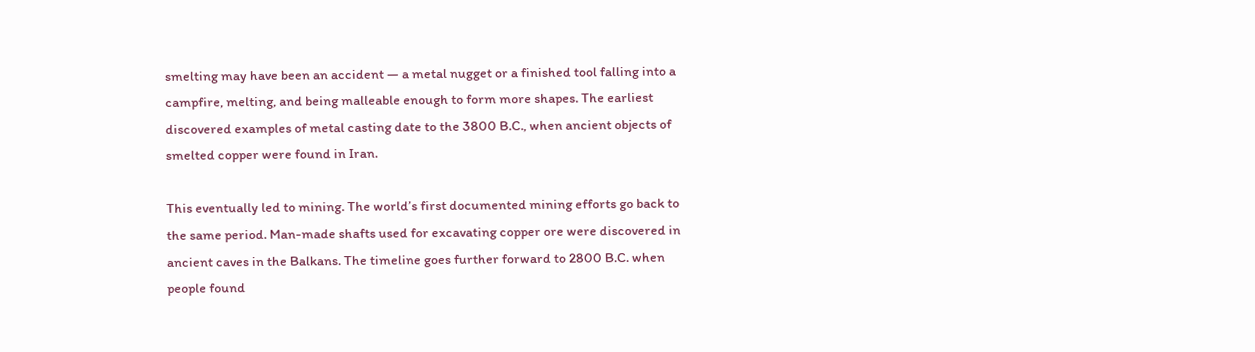smelting may have been an accident — a metal nugget or a finished tool falling into a campfire, melting, and being malleable enough to form more shapes. The earliest discovered examples of metal casting date to the 3800 B.C., when ancient objects of smelted copper were found in Iran.

This eventually led to mining. The world’s first documented mining efforts go back to the same period. Man-made shafts used for excavating copper ore were discovered in ancient caves in the Balkans. The timeline goes further forward to 2800 B.C. when people found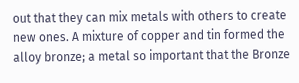out that they can mix metals with others to create new ones. A mixture of copper and tin formed the alloy bronze; a metal so important that the Bronze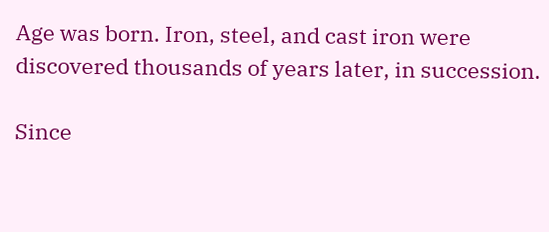Age was born. Iron, steel, and cast iron were discovered thousands of years later, in succession.

Since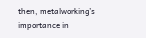then, metalworking’s importance in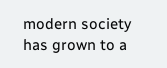modern society has grown to a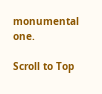monumental one.

Scroll to Top